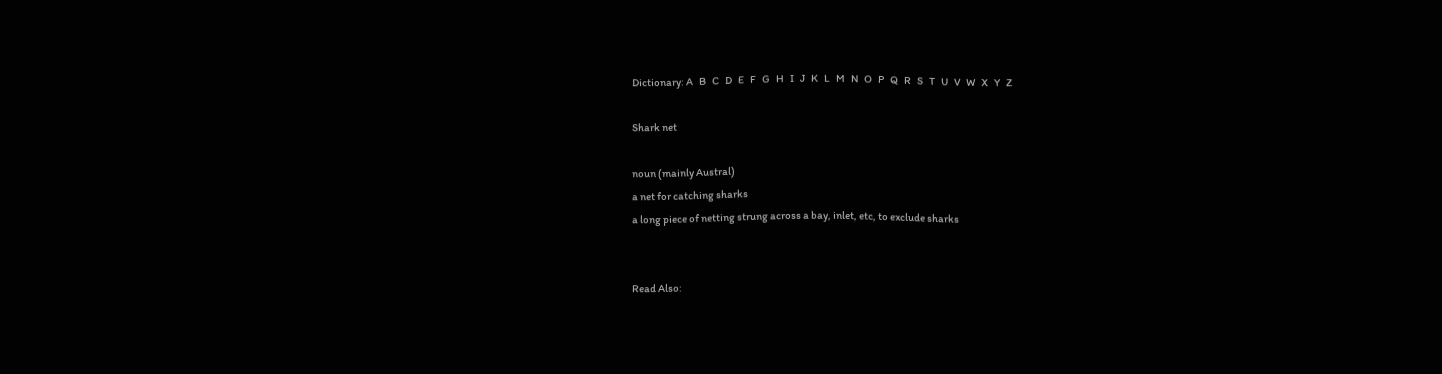Dictionary: A   B   C   D   E   F   G   H   I   J   K   L   M   N   O   P   Q   R   S   T   U   V   W   X   Y   Z

Shark net

noun (mainly Austral)
a net for catching sharks
a long piece of netting strung across a bay, inlet, etc, to exclude sharks


Read Also: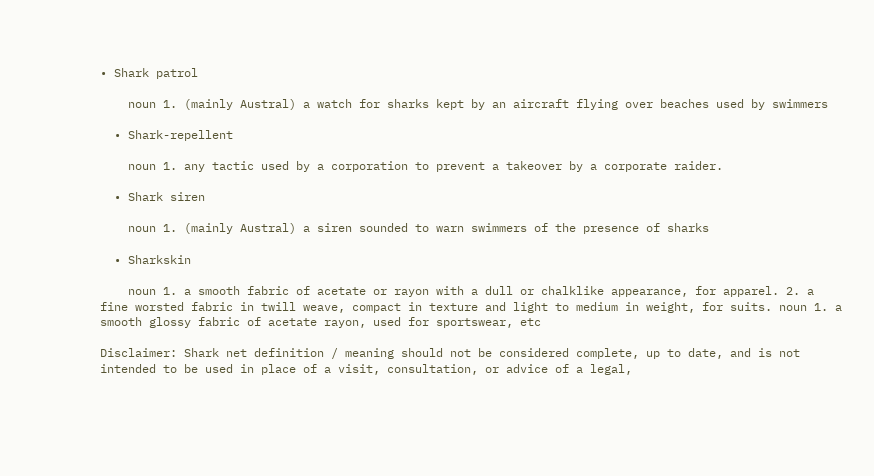• Shark patrol

    noun 1. (mainly Austral) a watch for sharks kept by an aircraft flying over beaches used by swimmers

  • Shark-repellent

    noun 1. any tactic used by a corporation to prevent a takeover by a corporate raider.

  • Shark siren

    noun 1. (mainly Austral) a siren sounded to warn swimmers of the presence of sharks

  • Sharkskin

    noun 1. a smooth fabric of acetate or rayon with a dull or chalklike appearance, for apparel. 2. a fine worsted fabric in twill weave, compact in texture and light to medium in weight, for suits. noun 1. a smooth glossy fabric of acetate rayon, used for sportswear, etc

Disclaimer: Shark net definition / meaning should not be considered complete, up to date, and is not intended to be used in place of a visit, consultation, or advice of a legal,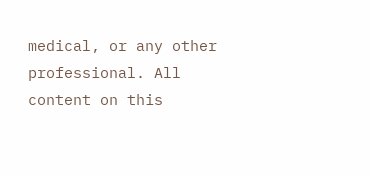medical, or any other professional. All content on this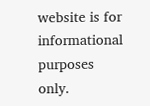website is for informational purposes only.